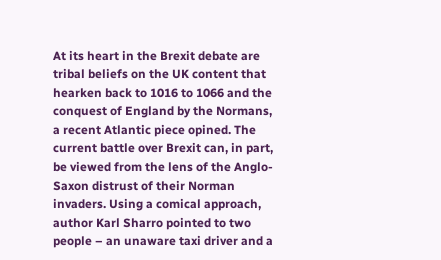At its heart in the Brexit debate are tribal beliefs on the UK content that hearken back to 1016 to 1066 and the conquest of England by the Normans, a recent Atlantic piece opined. The current battle over Brexit can, in part, be viewed from the lens of the Anglo-Saxon distrust of their Norman invaders. Using a comical approach, author Karl Sharro pointed to two people – an unaware taxi driver and a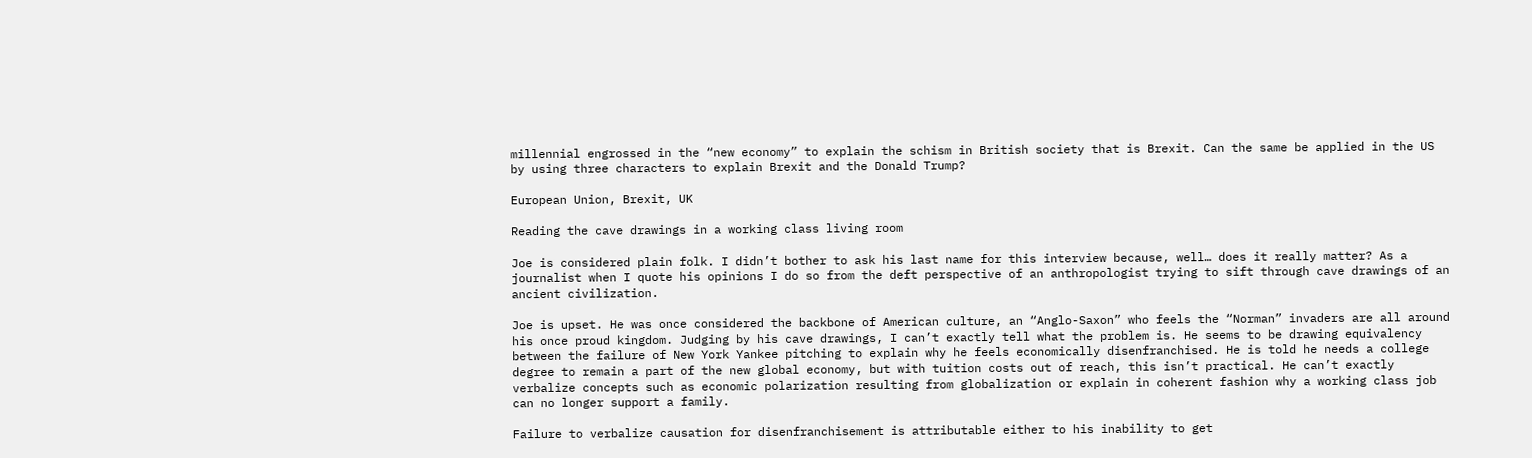millennial engrossed in the “new economy” to explain the schism in British society that is Brexit. Can the same be applied in the US by using three characters to explain Brexit and the Donald Trump?

European Union, Brexit, UK

Reading the cave drawings in a working class living room

Joe is considered plain folk. I didn’t bother to ask his last name for this interview because, well… does it really matter? As a journalist when I quote his opinions I do so from the deft perspective of an anthropologist trying to sift through cave drawings of an ancient civilization.

Joe is upset. He was once considered the backbone of American culture, an “Anglo-Saxon” who feels the “Norman” invaders are all around his once proud kingdom. Judging by his cave drawings, I can’t exactly tell what the problem is. He seems to be drawing equivalency between the failure of New York Yankee pitching to explain why he feels economically disenfranchised. He is told he needs a college degree to remain a part of the new global economy, but with tuition costs out of reach, this isn’t practical. He can’t exactly verbalize concepts such as economic polarization resulting from globalization or explain in coherent fashion why a working class job can no longer support a family.

Failure to verbalize causation for disenfranchisement is attributable either to his inability to get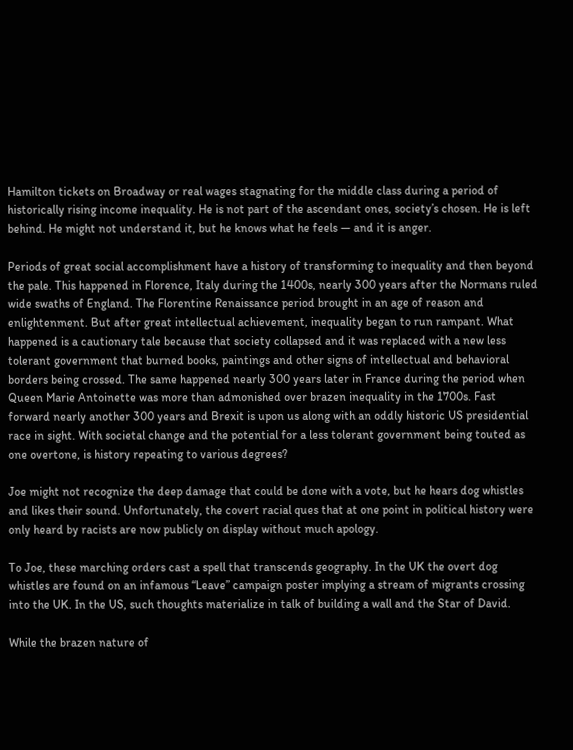Hamilton tickets on Broadway or real wages stagnating for the middle class during a period of historically rising income inequality. He is not part of the ascendant ones, society’s chosen. He is left behind. He might not understand it, but he knows what he feels — and it is anger.

Periods of great social accomplishment have a history of transforming to inequality and then beyond the pale. This happened in Florence, Italy during the 1400s, nearly 300 years after the Normans ruled wide swaths of England. The Florentine Renaissance period brought in an age of reason and enlightenment. But after great intellectual achievement, inequality began to run rampant. What happened is a cautionary tale because that society collapsed and it was replaced with a new less tolerant government that burned books, paintings and other signs of intellectual and behavioral borders being crossed. The same happened nearly 300 years later in France during the period when Queen Marie Antoinette was more than admonished over brazen inequality in the 1700s. Fast forward nearly another 300 years and Brexit is upon us along with an oddly historic US presidential race in sight. With societal change and the potential for a less tolerant government being touted as one overtone, is history repeating to various degrees?

Joe might not recognize the deep damage that could be done with a vote, but he hears dog whistles and likes their sound. Unfortunately, the covert racial ques that at one point in political history were only heard by racists are now publicly on display without much apology.

To Joe, these marching orders cast a spell that transcends geography. In the UK the overt dog whistles are found on an infamous “Leave” campaign poster implying a stream of migrants crossing into the UK. In the US, such thoughts materialize in talk of building a wall and the Star of David.

While the brazen nature of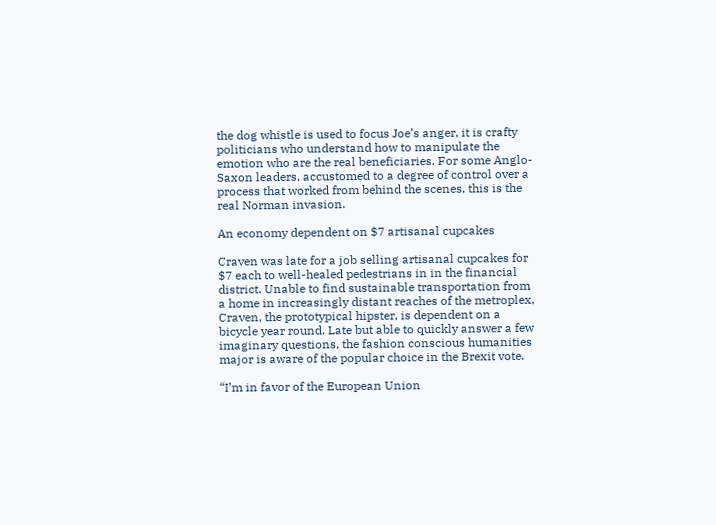the dog whistle is used to focus Joe’s anger, it is crafty politicians who understand how to manipulate the emotion who are the real beneficiaries. For some Anglo-Saxon leaders, accustomed to a degree of control over a process that worked from behind the scenes, this is the real Norman invasion.

An economy dependent on $7 artisanal cupcakes

Craven was late for a job selling artisanal cupcakes for $7 each to well-healed pedestrians in in the financial district. Unable to find sustainable transportation from a home in increasingly distant reaches of the metroplex, Craven, the prototypical hipster, is dependent on a bicycle year round. Late but able to quickly answer a few imaginary questions, the fashion conscious humanities major is aware of the popular choice in the Brexit vote.

“I’m in favor of the European Union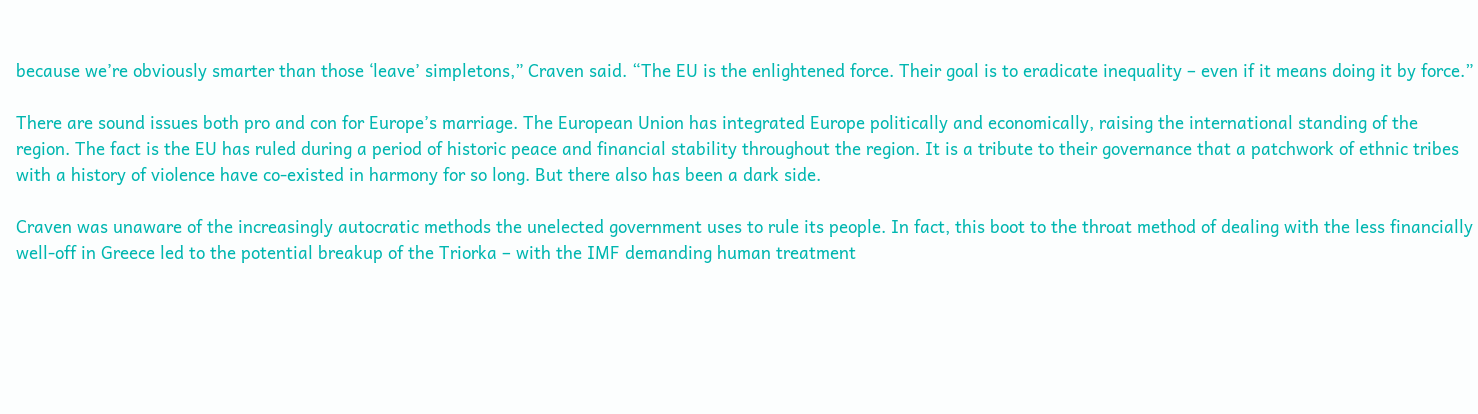because we’re obviously smarter than those ‘leave’ simpletons,” Craven said. “The EU is the enlightened force. Their goal is to eradicate inequality – even if it means doing it by force.”

There are sound issues both pro and con for Europe’s marriage. The European Union has integrated Europe politically and economically, raising the international standing of the region. The fact is the EU has ruled during a period of historic peace and financial stability throughout the region. It is a tribute to their governance that a patchwork of ethnic tribes with a history of violence have co-existed in harmony for so long. But there also has been a dark side.

Craven was unaware of the increasingly autocratic methods the unelected government uses to rule its people. In fact, this boot to the throat method of dealing with the less financially well-off in Greece led to the potential breakup of the Triorka – with the IMF demanding human treatment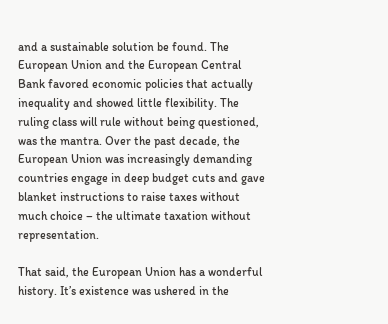and a sustainable solution be found. The European Union and the European Central Bank favored economic policies that actually inequality and showed little flexibility. The ruling class will rule without being questioned, was the mantra. Over the past decade, the European Union was increasingly demanding countries engage in deep budget cuts and gave blanket instructions to raise taxes without much choice – the ultimate taxation without representation.

That said, the European Union has a wonderful history. It’s existence was ushered in the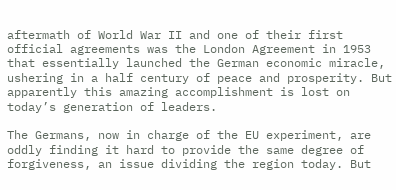aftermath of World War II and one of their first official agreements was the London Agreement in 1953 that essentially launched the German economic miracle, ushering in a half century of peace and prosperity. But apparently this amazing accomplishment is lost on today’s generation of leaders.

The Germans, now in charge of the EU experiment, are oddly finding it hard to provide the same degree of forgiveness, an issue dividing the region today. But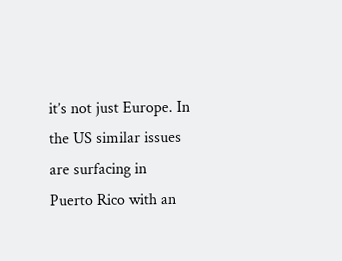it’s not just Europe. In the US similar issues are surfacing in Puerto Rico with an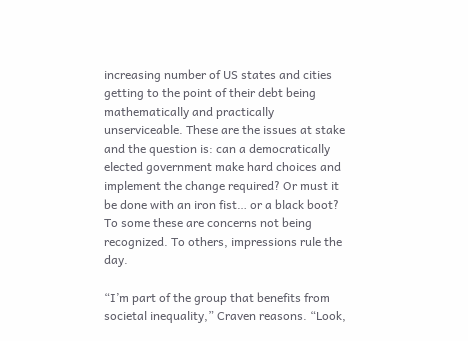increasing number of US states and cities getting to the point of their debt being mathematically and practically unserviceable. These are the issues at stake and the question is: can a democratically elected government make hard choices and implement the change required? Or must it be done with an iron fist… or a black boot? To some these are concerns not being recognized. To others, impressions rule the day.

“I’m part of the group that benefits from societal inequality,” Craven reasons. “Look,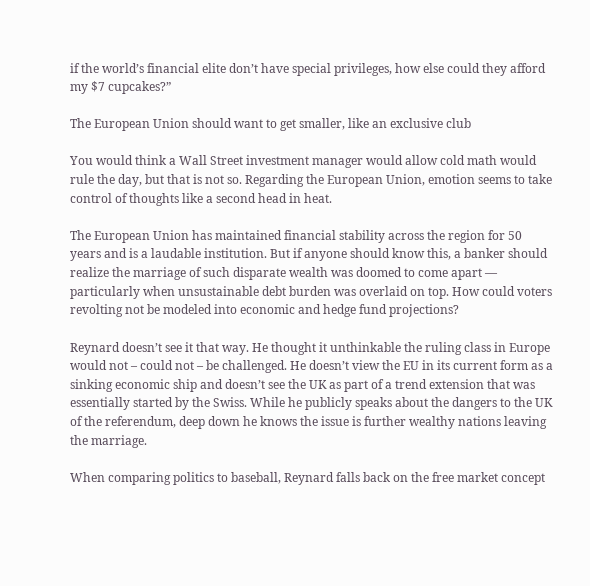if the world’s financial elite don’t have special privileges, how else could they afford my $7 cupcakes?”

The European Union should want to get smaller, like an exclusive club

You would think a Wall Street investment manager would allow cold math would rule the day, but that is not so. Regarding the European Union, emotion seems to take control of thoughts like a second head in heat.

The European Union has maintained financial stability across the region for 50 years and is a laudable institution. But if anyone should know this, a banker should realize the marriage of such disparate wealth was doomed to come apart — particularly when unsustainable debt burden was overlaid on top. How could voters revolting not be modeled into economic and hedge fund projections?

Reynard doesn’t see it that way. He thought it unthinkable the ruling class in Europe would not – could not – be challenged. He doesn’t view the EU in its current form as a sinking economic ship and doesn’t see the UK as part of a trend extension that was essentially started by the Swiss. While he publicly speaks about the dangers to the UK of the referendum, deep down he knows the issue is further wealthy nations leaving the marriage.

When comparing politics to baseball, Reynard falls back on the free market concept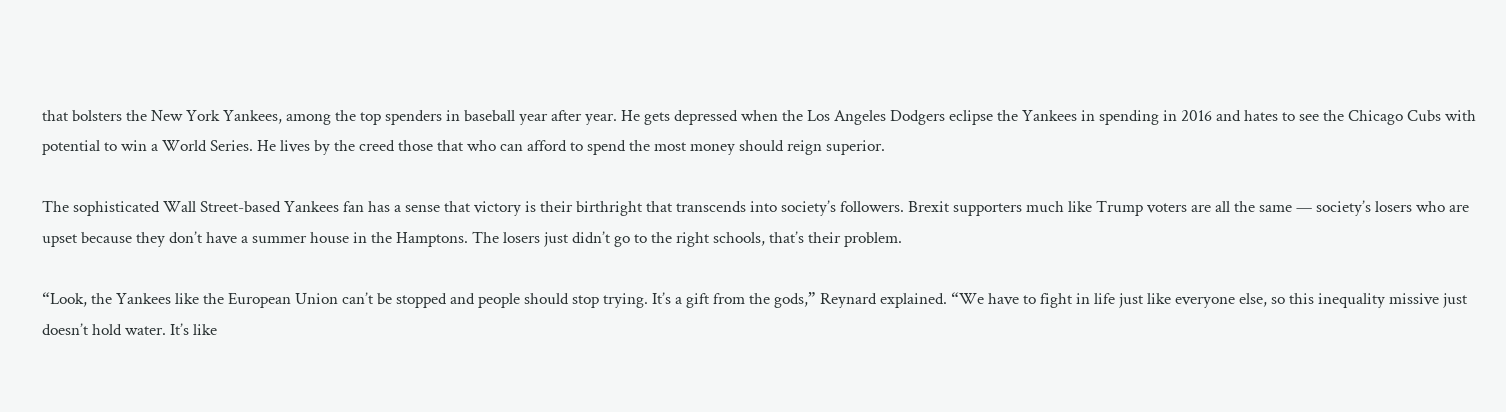that bolsters the New York Yankees, among the top spenders in baseball year after year. He gets depressed when the Los Angeles Dodgers eclipse the Yankees in spending in 2016 and hates to see the Chicago Cubs with potential to win a World Series. He lives by the creed those that who can afford to spend the most money should reign superior.

The sophisticated Wall Street-based Yankees fan has a sense that victory is their birthright that transcends into society’s followers. Brexit supporters much like Trump voters are all the same — society’s losers who are upset because they don’t have a summer house in the Hamptons. The losers just didn’t go to the right schools, that’s their problem.

“Look, the Yankees like the European Union can’t be stopped and people should stop trying. It’s a gift from the gods,” Reynard explained. “We have to fight in life just like everyone else, so this inequality missive just doesn’t hold water. It’s like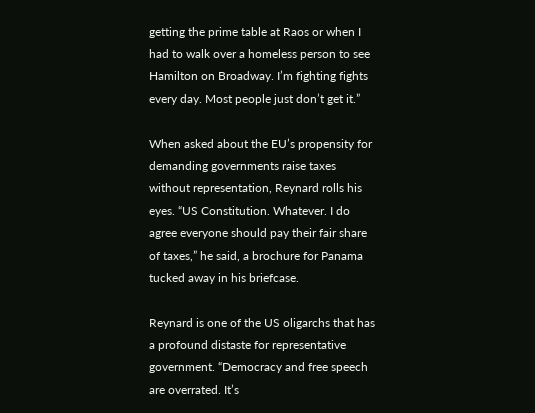getting the prime table at Raos or when I had to walk over a homeless person to see Hamilton on Broadway. I’m fighting fights every day. Most people just don’t get it.”

When asked about the EU’s propensity for demanding governments raise taxes without representation, Reynard rolls his eyes. “US Constitution. Whatever. I do agree everyone should pay their fair share of taxes,” he said, a brochure for Panama tucked away in his briefcase.

Reynard is one of the US oligarchs that has a profound distaste for representative government. “Democracy and free speech are overrated. It’s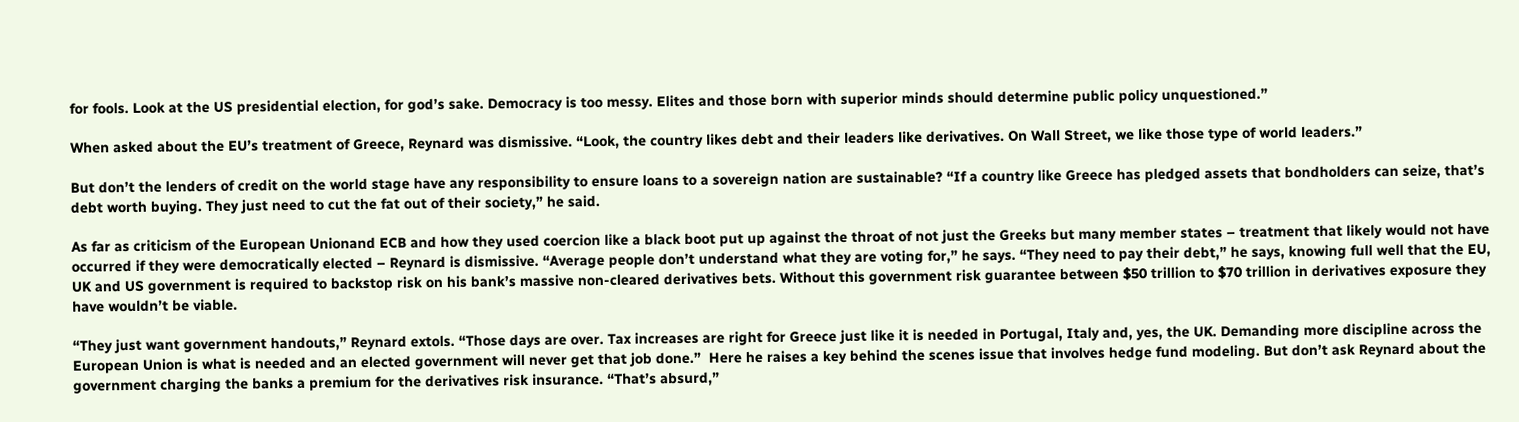for fools. Look at the US presidential election, for god’s sake. Democracy is too messy. Elites and those born with superior minds should determine public policy unquestioned.”

When asked about the EU’s treatment of Greece, Reynard was dismissive. “Look, the country likes debt and their leaders like derivatives. On Wall Street, we like those type of world leaders.”

But don’t the lenders of credit on the world stage have any responsibility to ensure loans to a sovereign nation are sustainable? “If a country like Greece has pledged assets that bondholders can seize, that’s debt worth buying. They just need to cut the fat out of their society,” he said.

As far as criticism of the European Unionand ECB and how they used coercion like a black boot put up against the throat of not just the Greeks but many member states – treatment that likely would not have occurred if they were democratically elected – Reynard is dismissive. “Average people don’t understand what they are voting for,” he says. “They need to pay their debt,” he says, knowing full well that the EU, UK and US government is required to backstop risk on his bank’s massive non-cleared derivatives bets. Without this government risk guarantee between $50 trillion to $70 trillion in derivatives exposure they have wouldn’t be viable.

“They just want government handouts,” Reynard extols. “Those days are over. Tax increases are right for Greece just like it is needed in Portugal, Italy and, yes, the UK. Demanding more discipline across the European Union is what is needed and an elected government will never get that job done.”  Here he raises a key behind the scenes issue that involves hedge fund modeling. But don’t ask Reynard about the government charging the banks a premium for the derivatives risk insurance. “That’s absurd,”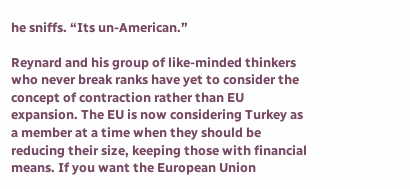he sniffs. “Its un-American.”

Reynard and his group of like-minded thinkers who never break ranks have yet to consider the concept of contraction rather than EU expansion. The EU is now considering Turkey as a member at a time when they should be reducing their size, keeping those with financial means. If you want the European Union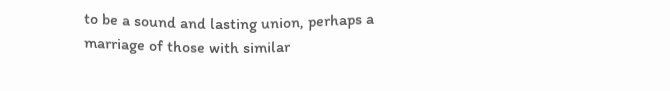to be a sound and lasting union, perhaps a marriage of those with similar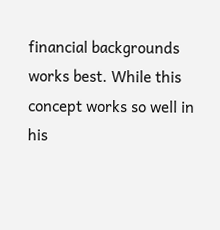financial backgrounds works best. While this concept works so well in his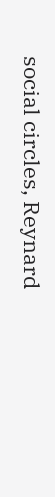social circles, Reynard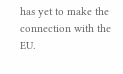has yet to make the connection with the EU.